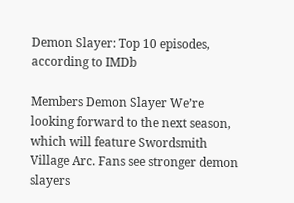Demon Slayer: Top 10 episodes, according to IMDb

Members Demon Slayer We’re looking forward to the next season, which will feature Swordsmith Village Arc. Fans see stronger demon slayers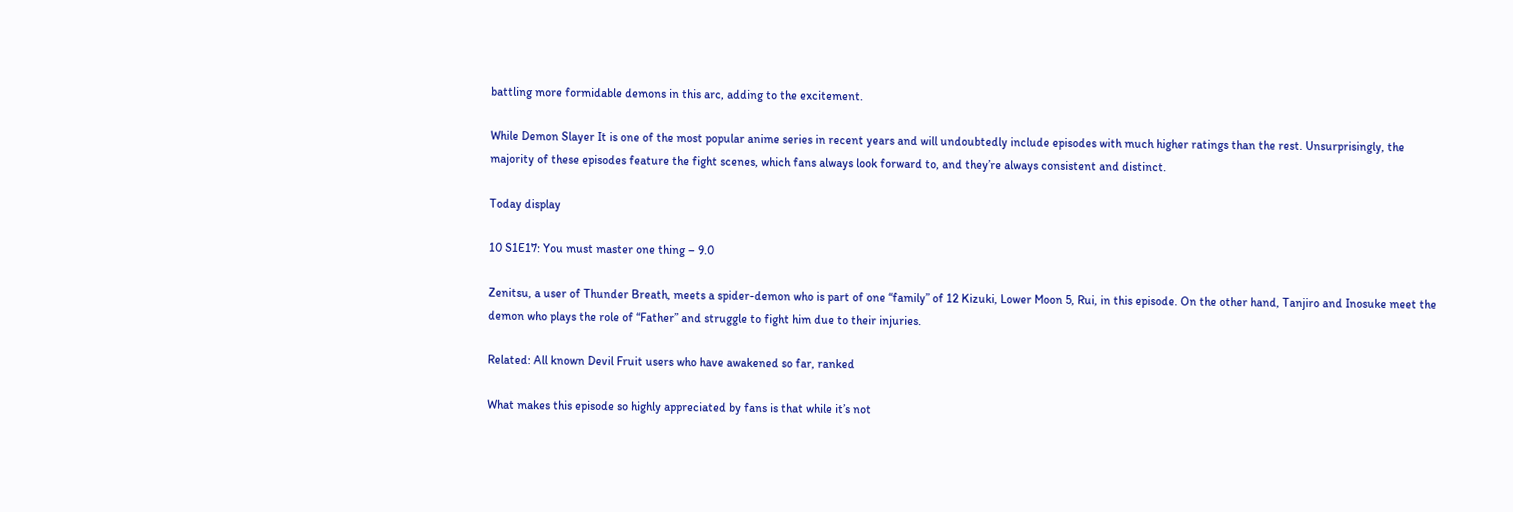battling more formidable demons in this arc, adding to the excitement.

While Demon Slayer It is one of the most popular anime series in recent years and will undoubtedly include episodes with much higher ratings than the rest. Unsurprisingly, the majority of these episodes feature the fight scenes, which fans always look forward to, and they’re always consistent and distinct.

Today display

10 S1E17: You must master one thing – 9.0

Zenitsu, a user of Thunder Breath, meets a spider-demon who is part of one “family” of 12 Kizuki, Lower Moon 5, Rui, in this episode. On the other hand, Tanjiro and Inosuke meet the demon who plays the role of “Father” and struggle to fight him due to their injuries.

Related: All known Devil Fruit users who have awakened so far, ranked

What makes this episode so highly appreciated by fans is that while it’s not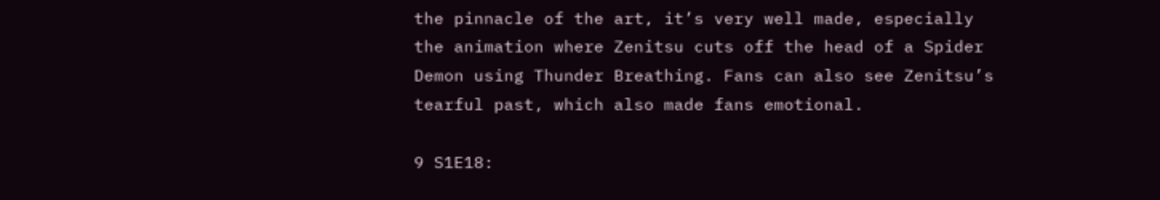the pinnacle of the art, it’s very well made, especially the animation where Zenitsu cuts off the head of a Spider Demon using Thunder Breathing. Fans can also see Zenitsu’s tearful past, which also made fans emotional.

9 S1E18: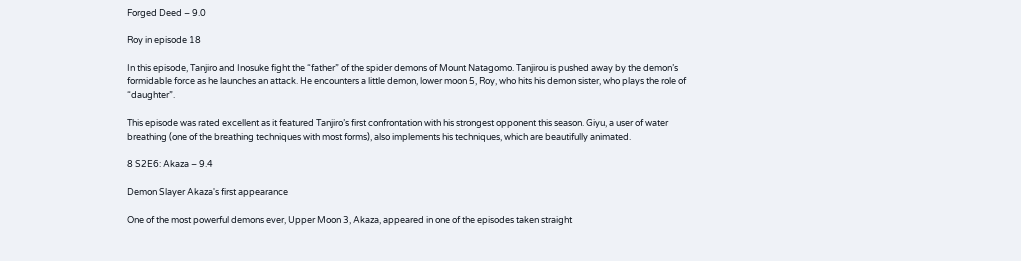Forged Deed – 9.0

Roy in episode 18

In this episode, Tanjiro and Inosuke fight the “father” of the spider demons of Mount Natagomo. Tanjirou is pushed away by the demon’s formidable force as he launches an attack. He encounters a little demon, lower moon 5, Roy, who hits his demon sister, who plays the role of “daughter”.

This episode was rated excellent as it featured Tanjiro’s first confrontation with his strongest opponent this season. Giyu, a user of water breathing (one of the breathing techniques with most forms), also implements his techniques, which are beautifully animated.

8 S2E6: Akaza – 9.4

Demon Slayer Akaza's first appearance

One of the most powerful demons ever, Upper Moon 3, Akaza, appeared in one of the episodes taken straight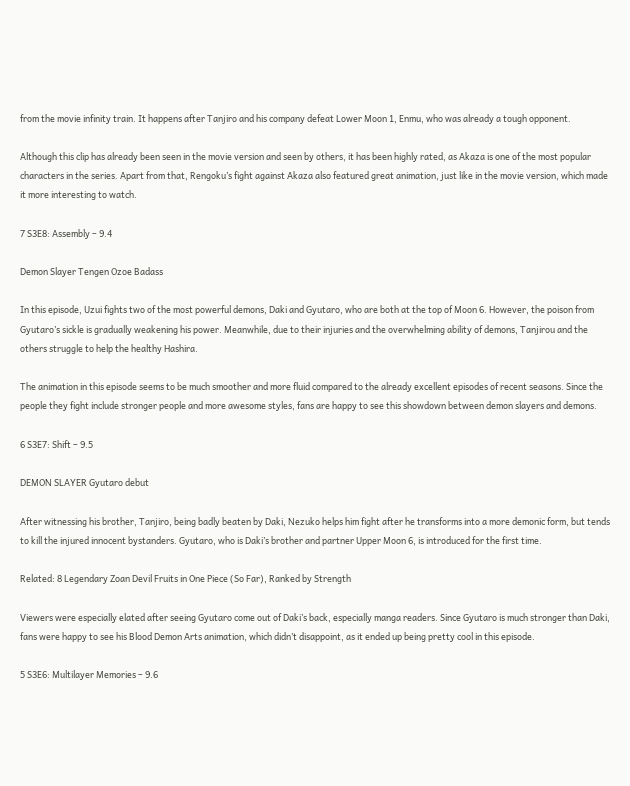from the movie infinity train. It happens after Tanjiro and his company defeat Lower Moon 1, Enmu, who was already a tough opponent.

Although this clip has already been seen in the movie version and seen by others, it has been highly rated, as Akaza is one of the most popular characters in the series. Apart from that, Rengoku’s fight against Akaza also featured great animation, just like in the movie version, which made it more interesting to watch.

7 S3E8: Assembly – 9.4

Demon Slayer Tengen Ozoe Badass

In this episode, Uzui fights two of the most powerful demons, Daki and Gyutaro, who are both at the top of Moon 6. However, the poison from Gyutaro’s sickle is gradually weakening his power. Meanwhile, due to their injuries and the overwhelming ability of demons, Tanjirou and the others struggle to help the healthy Hashira.

The animation in this episode seems to be much smoother and more fluid compared to the already excellent episodes of recent seasons. Since the people they fight include stronger people and more awesome styles, fans are happy to see this showdown between demon slayers and demons.

6 S3E7: Shift – 9.5

DEMON SLAYER Gyutaro debut

After witnessing his brother, Tanjiro, being badly beaten by Daki, Nezuko helps him fight after he transforms into a more demonic form, but tends to kill the injured innocent bystanders. Gyutaro, who is Daki’s brother and partner Upper Moon 6, is introduced for the first time.

Related: 8 Legendary Zoan Devil Fruits in One Piece (So Far), Ranked by Strength

Viewers were especially elated after seeing Gyutaro come out of Daki’s back, especially manga readers. Since Gyutaro is much stronger than Daki, fans were happy to see his Blood Demon Arts animation, which didn’t disappoint, as it ended up being pretty cool in this episode.

5 S3E6: Multilayer Memories – 9.6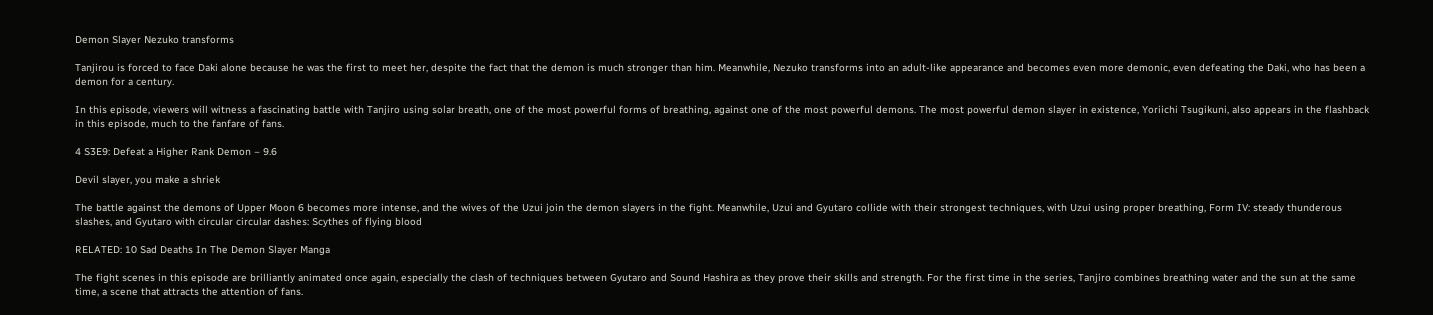Demon Slayer Nezuko transforms

Tanjirou is forced to face Daki alone because he was the first to meet her, despite the fact that the demon is much stronger than him. Meanwhile, Nezuko transforms into an adult-like appearance and becomes even more demonic, even defeating the Daki, who has been a demon for a century.

In this episode, viewers will witness a fascinating battle with Tanjiro using solar breath, one of the most powerful forms of breathing, against one of the most powerful demons. The most powerful demon slayer in existence, Yoriichi Tsugikuni, also appears in the flashback in this episode, much to the fanfare of fans.

4 S3E9: Defeat a Higher Rank Demon – 9.6

Devil slayer, you make a shriek

The battle against the demons of Upper Moon 6 becomes more intense, and the wives of the Uzui join the demon slayers in the fight. Meanwhile, Uzui and Gyutaro collide with their strongest techniques, with Uzui using proper breathing, Form IV: steady thunderous slashes, and Gyutaro with circular circular dashes: Scythes of flying blood

RELATED: 10 Sad Deaths In The Demon Slayer Manga

The fight scenes in this episode are brilliantly animated once again, especially the clash of techniques between Gyutaro and Sound Hashira as they prove their skills and strength. For the first time in the series, Tanjiro combines breathing water and the sun at the same time, a scene that attracts the attention of fans.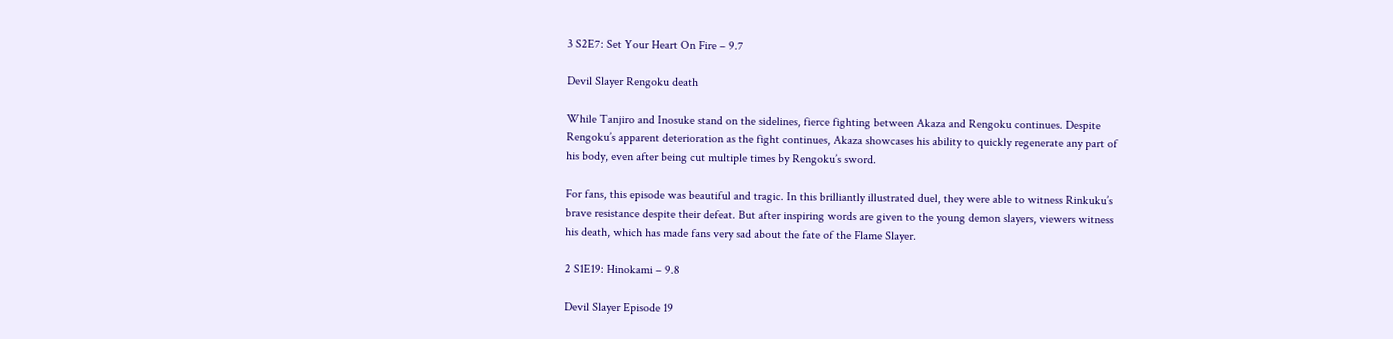3 S2E7: Set Your Heart On Fire – 9.7

Devil Slayer Rengoku death

While Tanjiro and Inosuke stand on the sidelines, fierce fighting between Akaza and Rengoku continues. Despite Rengoku’s apparent deterioration as the fight continues, Akaza showcases his ability to quickly regenerate any part of his body, even after being cut multiple times by Rengoku’s sword.

For fans, this episode was beautiful and tragic. In this brilliantly illustrated duel, they were able to witness Rinkuku’s brave resistance despite their defeat. But after inspiring words are given to the young demon slayers, viewers witness his death, which has made fans very sad about the fate of the Flame Slayer.

2 S1E19: Hinokami – 9.8

Devil Slayer Episode 19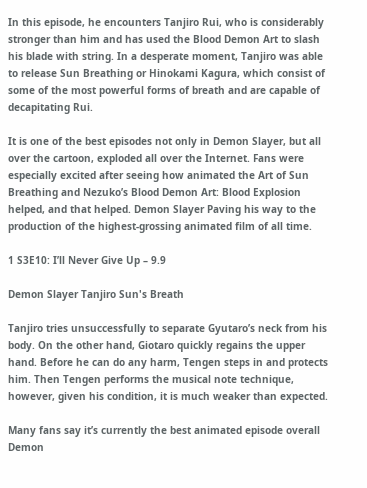In this episode, he encounters Tanjiro Rui, who is considerably stronger than him and has used the Blood Demon Art to slash his blade with string. In a desperate moment, Tanjiro was able to release Sun Breathing or Hinokami Kagura, which consist of some of the most powerful forms of breath and are capable of decapitating Rui.

It is one of the best episodes not only in Demon Slayer, but all over the cartoon, exploded all over the Internet. Fans were especially excited after seeing how animated the Art of Sun Breathing and Nezuko’s Blood Demon Art: Blood Explosion helped, and that helped. Demon Slayer Paving his way to the production of the highest-grossing animated film of all time.

1 S3E10: I’ll Never Give Up – 9.9

Demon Slayer Tanjiro Sun's Breath

Tanjiro tries unsuccessfully to separate Gyutaro’s neck from his body. On the other hand, Giotaro quickly regains the upper hand. Before he can do any harm, Tengen steps in and protects him. Then Tengen performs the musical note technique, however, given his condition, it is much weaker than expected.

Many fans say it’s currently the best animated episode overall Demon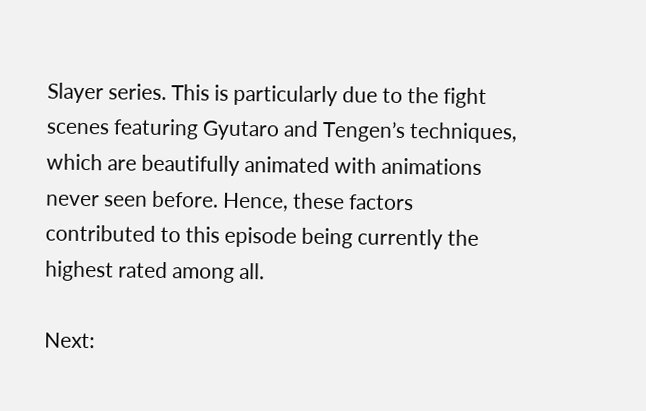Slayer series. This is particularly due to the fight scenes featuring Gyutaro and Tengen’s techniques, which are beautifully animated with animations never seen before. Hence, these factors contributed to this episode being currently the highest rated among all.

Next: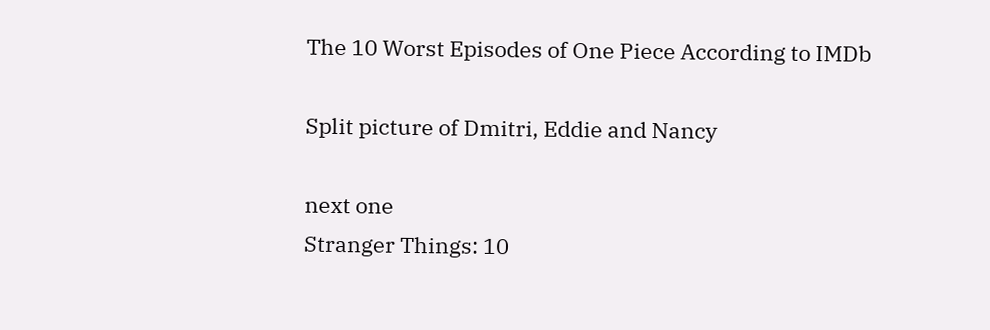The 10 Worst Episodes of One Piece According to IMDb

Split picture of Dmitri, Eddie and Nancy

next one
Stranger Things: 10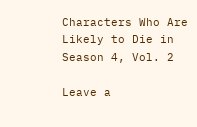Characters Who Are Likely to Die in Season 4, Vol. 2

Leave a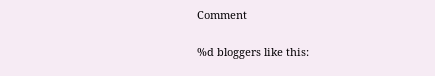Comment

%d bloggers like this: